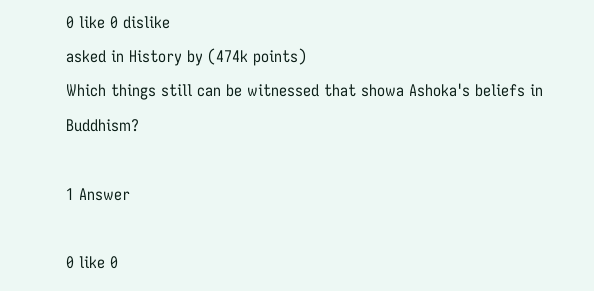0 like 0 dislike
asked in History by (474k points)
Which things still can be witnessed that showa Ashoka's beliefs in Buddhism?

1 Answer

0 like 0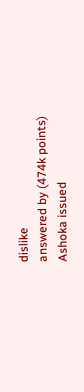dislike
answered by (474k points)
Ashoka issued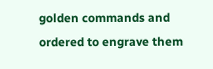golden commands and ordered to engrave them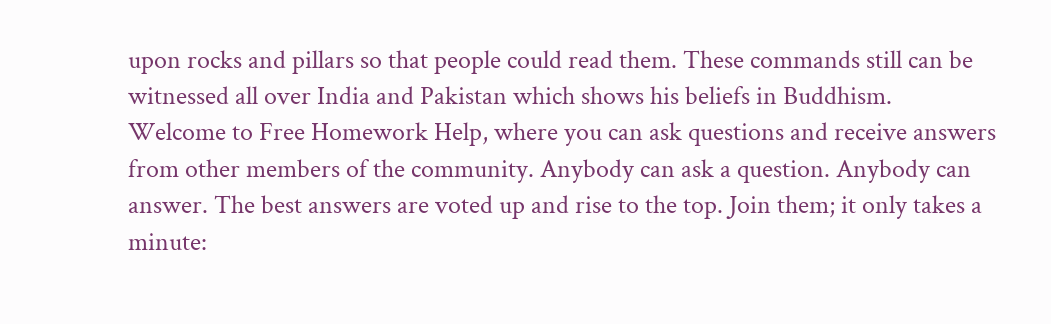upon rocks and pillars so that people could read them. These commands still can be witnessed all over India and Pakistan which shows his beliefs in Buddhism.
Welcome to Free Homework Help, where you can ask questions and receive answers from other members of the community. Anybody can ask a question. Anybody can answer. The best answers are voted up and rise to the top. Join them; it only takes a minute: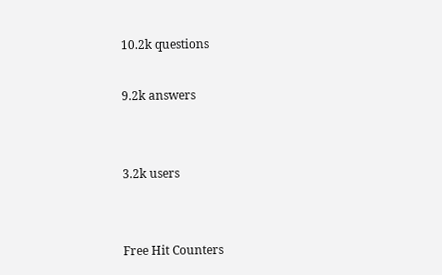10.2k questions

9.2k answers


3.2k users


Free Hit Counters